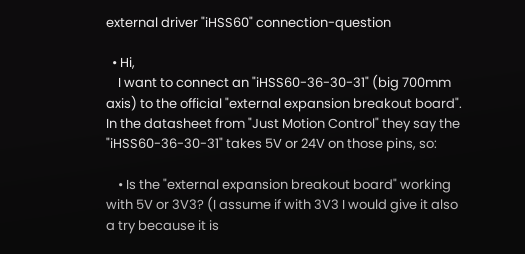external driver "iHSS60" connection-question

  • Hi,
    I want to connect an "iHSS60-36-30-31" (big 700mm axis) to the official "external expansion breakout board". In the datasheet from "Just Motion Control" they say the "iHSS60-36-30-31" takes 5V or 24V on those pins, so:

    • Is the "external expansion breakout board" working with 5V or 3V3? (I assume if with 3V3 I would give it also a try because it is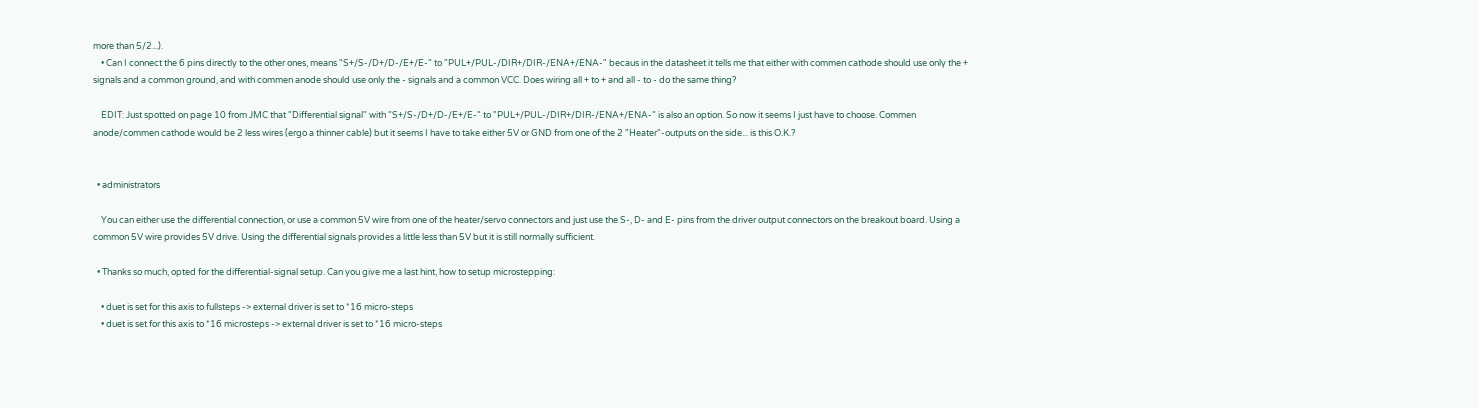more than 5/2...).
    • Can I connect the 6 pins directly to the other ones, means "S+/S-/D+/D-/E+/E-" to "PUL+/PUL-/DIR+/DIR-/ENA+/ENA-" becaus in the datasheet it tells me that either with commen cathode should use only the + signals and a common ground, and with commen anode should use only the - signals and a common VCC. Does wiring all + to + and all - to - do the same thing?

    EDIT: Just spotted on page 10 from JMC that "Differential signal" with "S+/S-/D+/D-/E+/E-" to "PUL+/PUL-/DIR+/DIR-/ENA+/ENA-" is also an option. So now it seems I just have to choose. Commen anode/commen cathode would be 2 less wires (ergo a thinner cable) but it seems I have to take either 5V or GND from one of the 2 "Heater"-outputs on the side... is this O.K.?


  • administrators

    You can either use the differential connection, or use a common 5V wire from one of the heater/servo connectors and just use the S-, D- and E- pins from the driver output connectors on the breakout board. Using a common 5V wire provides 5V drive. Using the differential signals provides a little less than 5V but it is still normally sufficient.

  • Thanks so much, opted for the differential-signal setup. Can you give me a last hint, how to setup microstepping:

    • duet is set for this axis to fullsteps -> external driver is set to *16 micro-steps
    • duet is set for this axis to *16 microsteps -> external driver is set to *16 micro-steps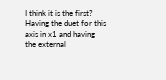I think it is the first? Having the duet for this axis in x1 and having the external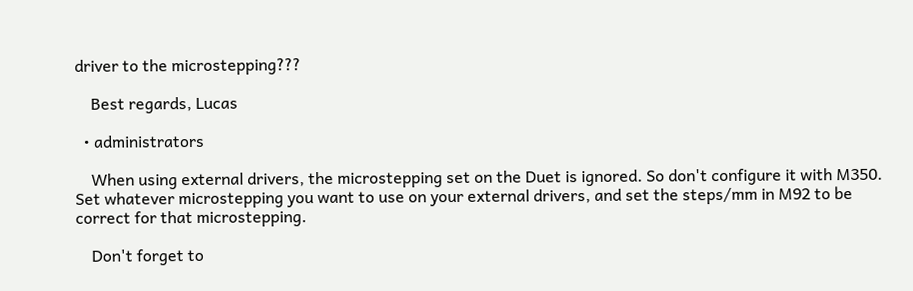driver to the microstepping???

    Best regards, Lucas

  • administrators

    When using external drivers, the microstepping set on the Duet is ignored. So don't configure it with M350. Set whatever microstepping you want to use on your external drivers, and set the steps/mm in M92 to be correct for that microstepping.

    Don't forget to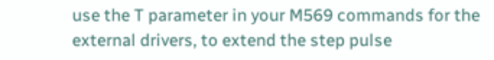use the T parameter in your M569 commands for the external drivers, to extend the step pulse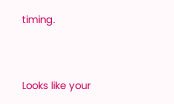timing.


Looks like your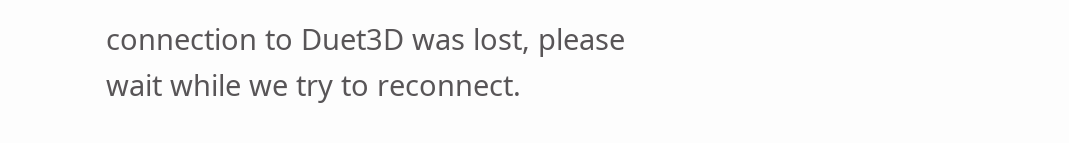connection to Duet3D was lost, please wait while we try to reconnect.